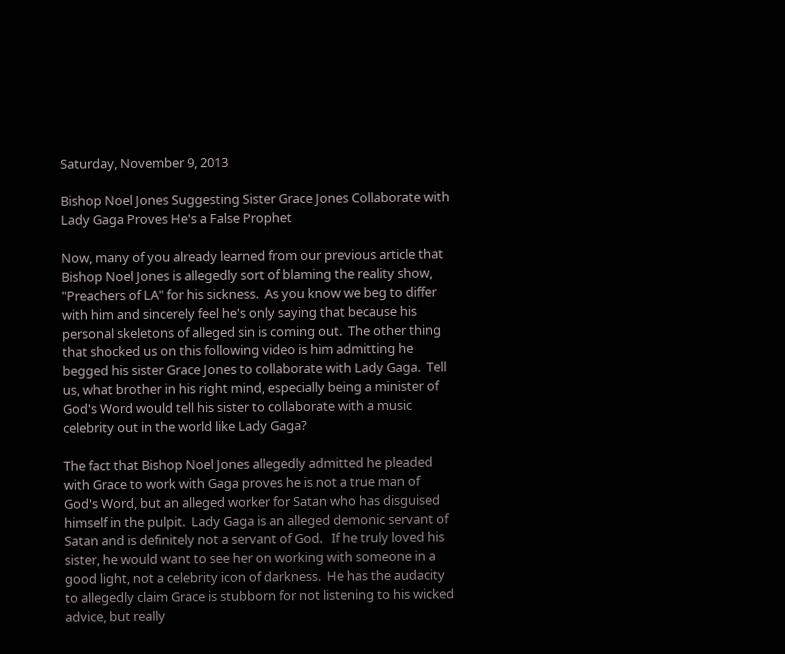Saturday, November 9, 2013

Bishop Noel Jones Suggesting Sister Grace Jones Collaborate with Lady Gaga Proves He's a False Prophet

Now, many of you already learned from our previous article that Bishop Noel Jones is allegedly sort of blaming the reality show, "Preachers of LA" for his sickness.  As you know we beg to differ with him and sincerely feel he's only saying that because his personal skeletons of alleged sin is coming out.  The other thing that shocked us on this following video is him admitting he begged his sister Grace Jones to collaborate with Lady Gaga.  Tell us, what brother in his right mind, especially being a minister of God's Word would tell his sister to collaborate with a music celebrity out in the world like Lady Gaga?

The fact that Bishop Noel Jones allegedly admitted he pleaded with Grace to work with Gaga proves he is not a true man of God's Word, but an alleged worker for Satan who has disguised himself in the pulpit.  Lady Gaga is an alleged demonic servant of Satan and is definitely not a servant of God.   If he truly loved his sister, he would want to see her on working with someone in a good light, not a celebrity icon of darkness.  He has the audacity to allegedly claim Grace is stubborn for not listening to his wicked advice, but really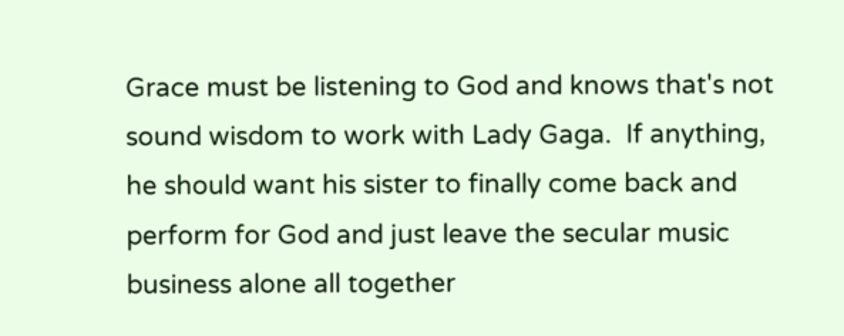Grace must be listening to God and knows that's not sound wisdom to work with Lady Gaga.  If anything, he should want his sister to finally come back and perform for God and just leave the secular music business alone all together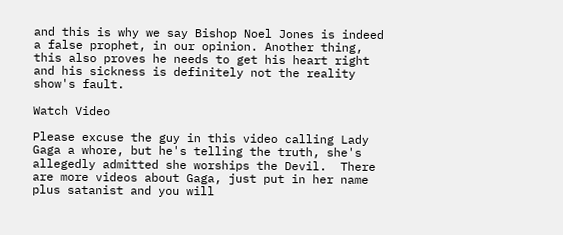and this is why we say Bishop Noel Jones is indeed a false prophet, in our opinion. Another thing, this also proves he needs to get his heart right and his sickness is definitely not the reality show's fault.

Watch Video

Please excuse the guy in this video calling Lady Gaga a whore, but he's telling the truth, she's allegedly admitted she worships the Devil.  There are more videos about Gaga, just put in her name plus satanist and you will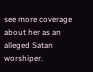see more coverage about her as an alleged Satan worshiper.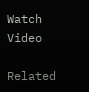Watch Video

Related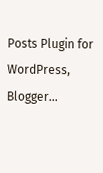Posts Plugin for WordPress, Blogger...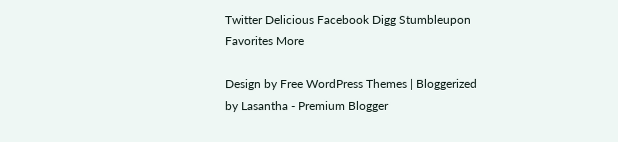Twitter Delicious Facebook Digg Stumbleupon Favorites More

Design by Free WordPress Themes | Bloggerized by Lasantha - Premium Blogger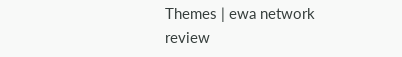Themes | ewa network review